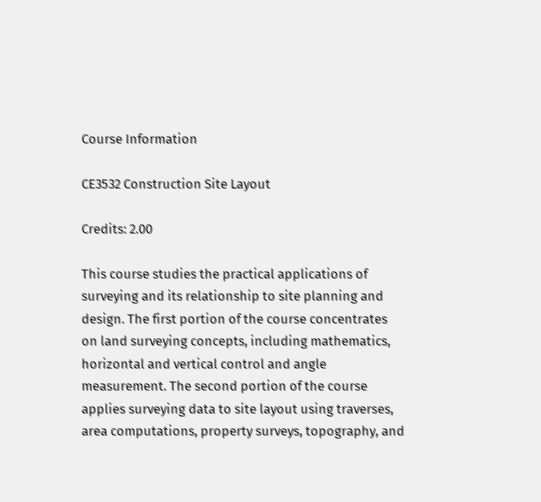Course Information

CE3532 Construction Site Layout

Credits: 2.00

This course studies the practical applications of surveying and its relationship to site planning and design. The first portion of the course concentrates on land surveying concepts, including mathematics, horizontal and vertical control and angle measurement. The second portion of the course applies surveying data to site layout using traverses, area computations, property surveys, topography, and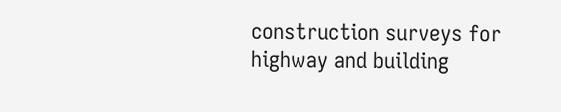construction surveys for highway and building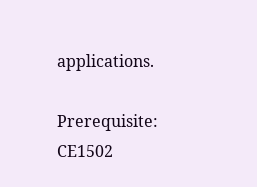applications.

Prerequisite: CE1502